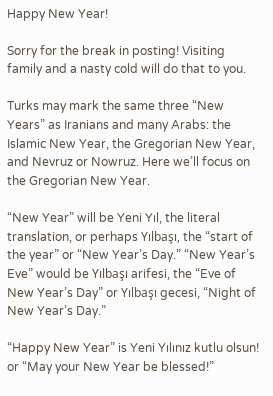Happy New Year!

Sorry for the break in posting! Visiting family and a nasty cold will do that to you.

Turks may mark the same three “New Years” as Iranians and many Arabs: the Islamic New Year, the Gregorian New Year, and Nevruz or Nowruz. Here we’ll focus on the Gregorian New Year.

“New Year” will be Yeni Yıl, the literal translation, or perhaps Yılbaşı, the “start of the year” or “New Year’s Day.” “New Year’s Eve” would be Yılbaşı arifesi, the “Eve of New Year’s Day” or Yılbaşı gecesi, “Night of New Year’s Day.”

“Happy New Year” is Yeni Yılınız kutlu olsun! or “May your New Year be blessed!”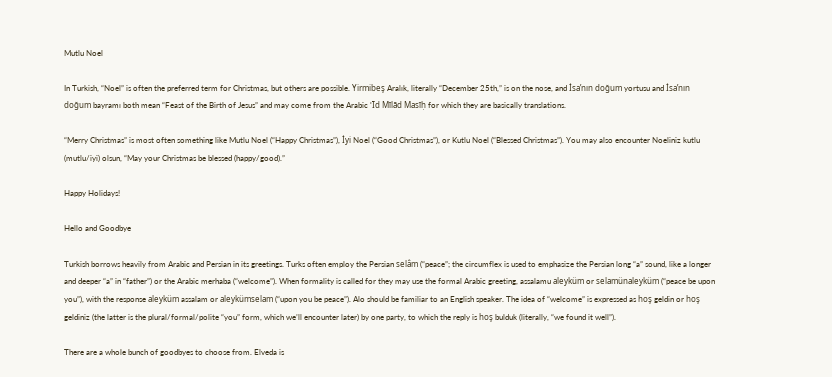Mutlu Noel

In Turkish, “Noel” is often the preferred term for Christmas, but others are possible. Yirmibeş Aralık, literally “December 25th,” is on the nose, and İsa’nın doğum yortusu and İsa’nın doğum bayramı both mean “Feast of the Birth of Jesus” and may come from the Arabic ʿĪd Mīlād Masīḥ for which they are basically translations.

“Merry Christmas” is most often something like Mutlu Noel (“Happy Christmas”), İyi Noel (“Good Christmas”), or Kutlu Noel (“Blessed Christmas”). You may also encounter Noeliniz kutlu (mutlu/iyi) olsun, “May your Christmas be blessed (happy/good).”

Happy Holidays!

Hello and Goodbye

Turkish borrows heavily from Arabic and Persian in its greetings. Turks often employ the Persian selâm (“peace”; the circumflex is used to emphasize the Persian long “a” sound, like a longer and deeper “a” in “father”) or the Arabic merhaba (“welcome”). When formality is called for they may use the formal Arabic greeting, assalamu aleyküm or selamünaleyküm (“peace be upon you”), with the response aleyküm assalam or aleykümselam (“upon you be peace”). Alo should be familiar to an English speaker. The idea of “welcome” is expressed as hoş geldin or hoş geldiniz (the latter is the plural/formal/polite “you” form, which we’ll encounter later) by one party, to which the reply is hoş bulduk (literally, “we found it well”).

There are a whole bunch of goodbyes to choose from. Elveda is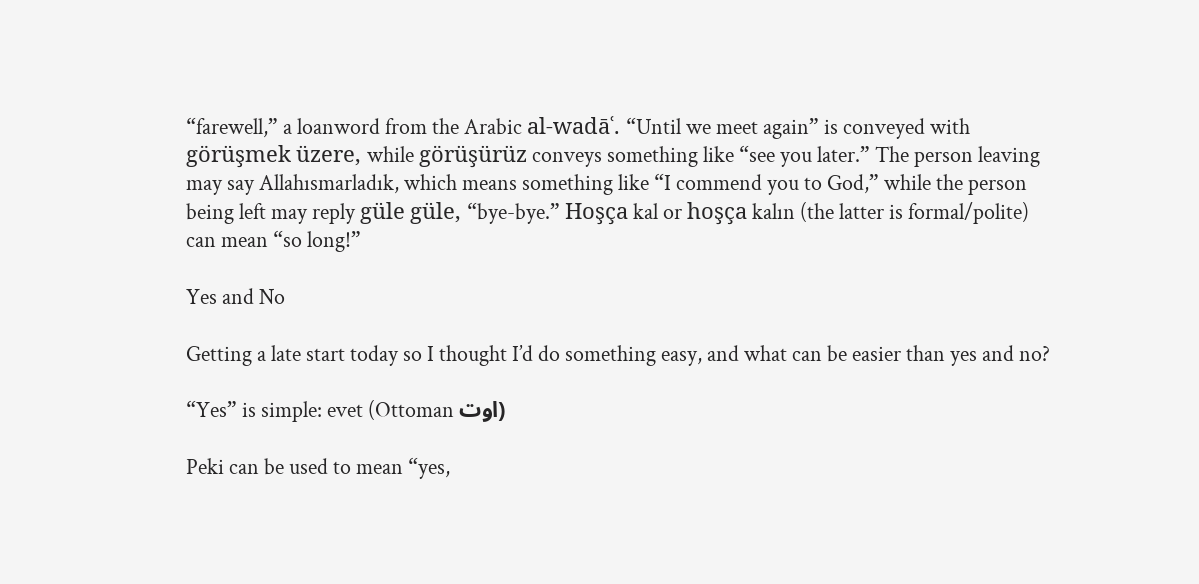“farewell,” a loanword from the Arabic al-wadāʿ. “Until we meet again” is conveyed with görüşmek üzere, while görüşürüz conveys something like “see you later.” The person leaving may say Allahısmarladık, which means something like “I commend you to God,” while the person being left may reply güle güle, “bye-bye.” Hoşça kal or hoşça kalın (the latter is formal/polite) can mean “so long!”

Yes and No

Getting a late start today so I thought I’d do something easy, and what can be easier than yes and no?

“Yes” is simple: evet (Ottoman اوت)

Peki can be used to mean “yes,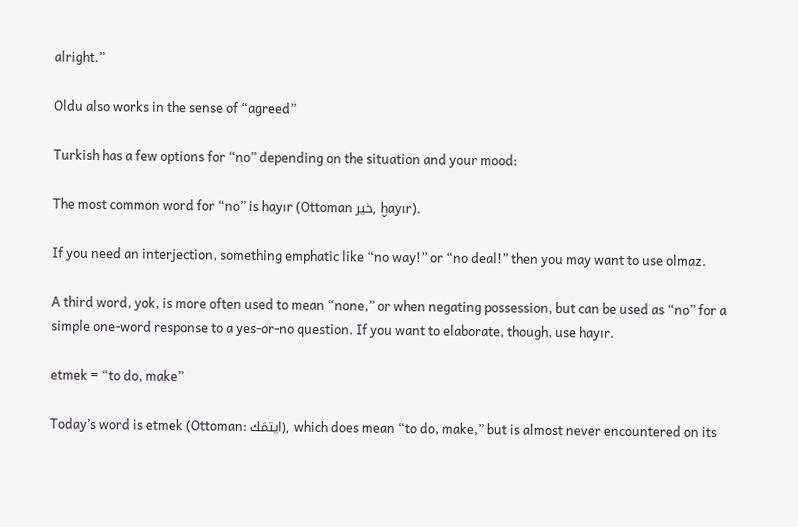alright.”

Oldu also works in the sense of “agreed”

Turkish has a few options for “no” depending on the situation and your mood:

The most common word for “no” is hayır (Ottoman خیر, ḫayır).

If you need an interjection, something emphatic like “no way!” or “no deal!” then you may want to use olmaz.

A third word, yok, is more often used to mean “none,” or when negating possession, but can be used as “no” for a simple one-word response to a yes-or-no question. If you want to elaborate, though, use hayır.

etmek = “to do, make”

Today’s word is etmek (Ottoman: ایتمَك), which does mean “to do, make,” but is almost never encountered on its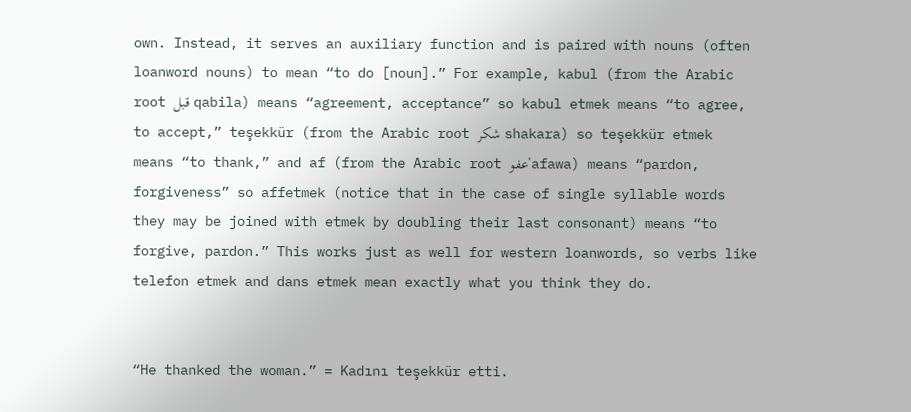own. Instead, it serves an auxiliary function and is paired with nouns (often loanword nouns) to mean “to do [noun].” For example, kabul (from the Arabic root قبل qabila) means “agreement, acceptance” so kabul etmek means “to agree, to accept,” teşekkür (from the Arabic root شكر shakara) so teşekkür etmek means “to thank,” and af (from the Arabic root عفوʿafawa) means “pardon, forgiveness” so affetmek (notice that in the case of single syllable words they may be joined with etmek by doubling their last consonant) means “to forgive, pardon.” This works just as well for western loanwords, so verbs like telefon etmek and dans etmek mean exactly what you think they do.


“He thanked the woman.” = Kadını teşekkür etti.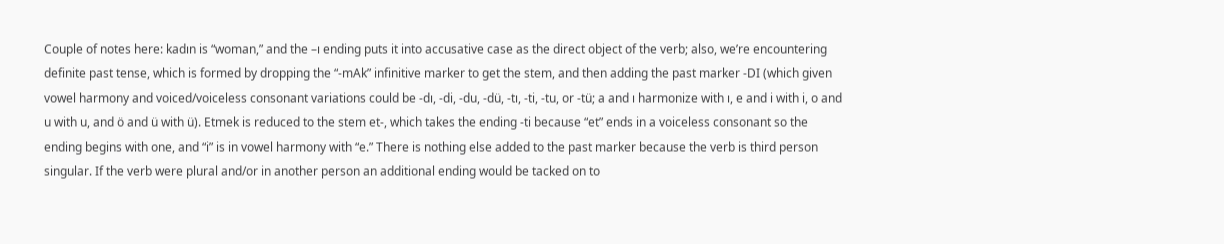Couple of notes here: kadın is “woman,” and the –ı ending puts it into accusative case as the direct object of the verb; also, we’re encountering definite past tense, which is formed by dropping the “-mAk” infinitive marker to get the stem, and then adding the past marker -DI (which given vowel harmony and voiced/voiceless consonant variations could be -dı, -di, -du, -dü, -tı, -ti, -tu, or -tü; a and ı harmonize with ı, e and i with i, o and u with u, and ö and ü with ü). Etmek is reduced to the stem et-, which takes the ending -ti because “et” ends in a voiceless consonant so the ending begins with one, and “i” is in vowel harmony with “e.” There is nothing else added to the past marker because the verb is third person singular. If the verb were plural and/or in another person an additional ending would be tacked on to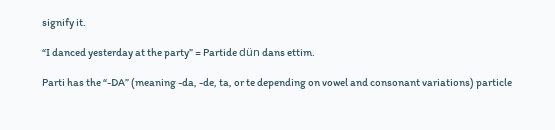signify it.

“I danced yesterday at the party” = Partide dün dans ettim.

Parti has the “-DA” (meaning -da, -de, ta, or te depending on vowel and consonant variations) particle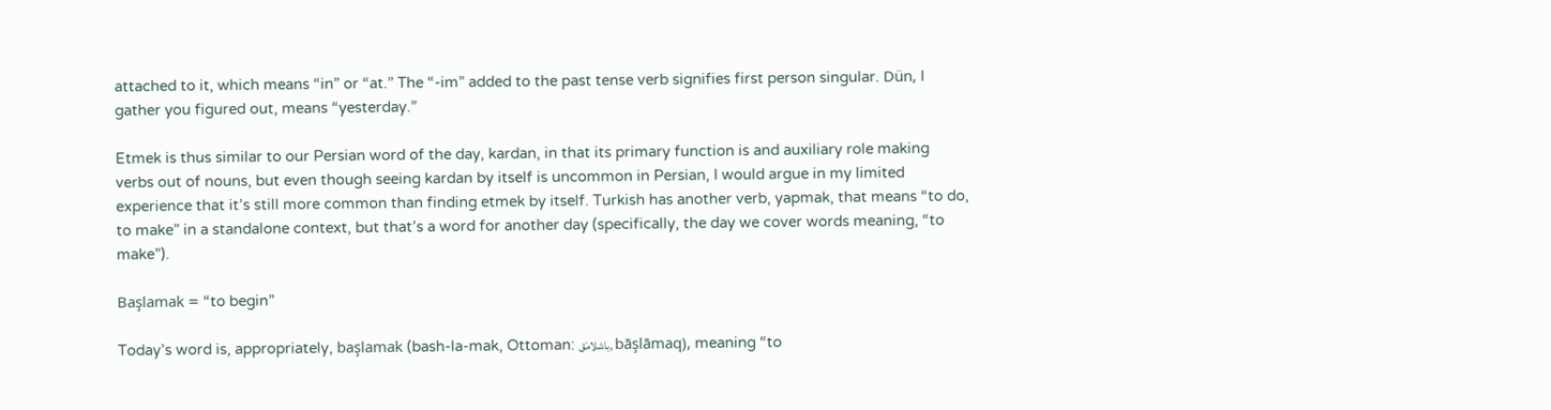attached to it, which means “in” or “at.” The “-im” added to the past tense verb signifies first person singular. Dün, I gather you figured out, means “yesterday.”

Etmek is thus similar to our Persian word of the day, kardan, in that its primary function is and auxiliary role making verbs out of nouns, but even though seeing kardan by itself is uncommon in Persian, I would argue in my limited experience that it’s still more common than finding etmek by itself. Turkish has another verb, yapmak, that means “to do, to make” in a standalone context, but that’s a word for another day (specifically, the day we cover words meaning, “to make”).

Başlamak = “to begin”

Today’s word is, appropriately, başlamak (bash-la-mak, Ottoman: باشلامَق, bāşlāmaq), meaning “to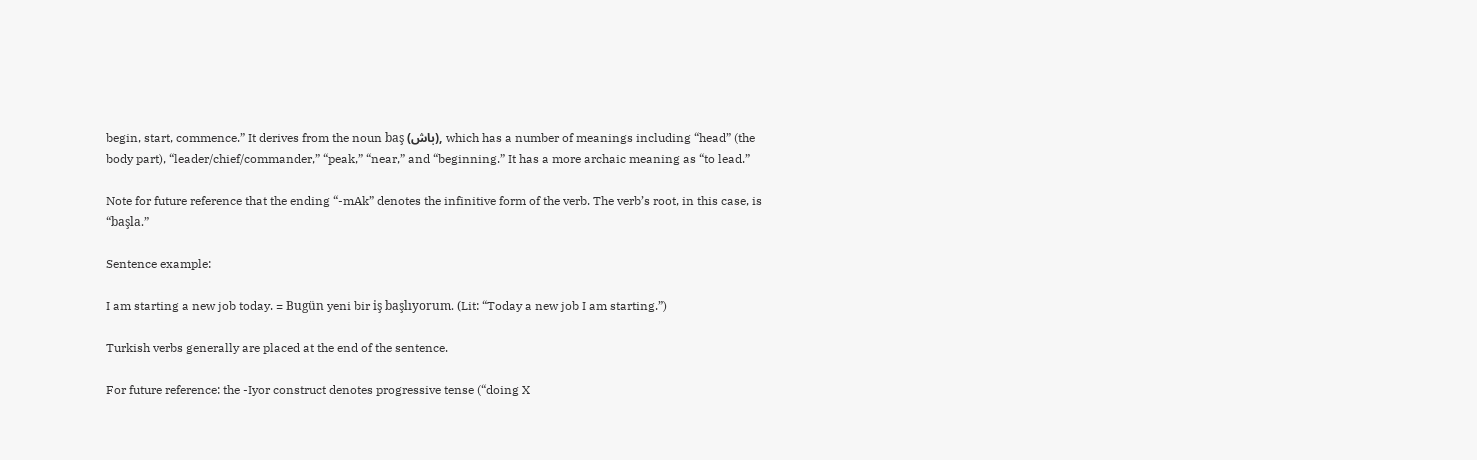begin, start, commence.” It derives from the noun baş (باش), which has a number of meanings including “head” (the body part), “leader/chief/commander,” “peak,” “near,” and “beginning.” It has a more archaic meaning as “to lead.”

Note for future reference that the ending “-mAk” denotes the infinitive form of the verb. The verb’s root, in this case, is “başla.”

Sentence example:

I am starting a new job today. = Bugün yeni bir iş başlıyorum. (Lit: “Today a new job I am starting.”)

Turkish verbs generally are placed at the end of the sentence.

For future reference: the -Iyor construct denotes progressive tense (“doing X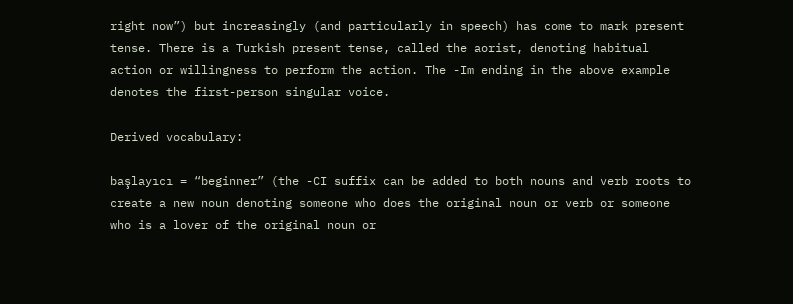right now”) but increasingly (and particularly in speech) has come to mark present tense. There is a Turkish present tense, called the aorist, denoting habitual action or willingness to perform the action. The -Im ending in the above example denotes the first-person singular voice.

Derived vocabulary:

başlayıcı = “beginner” (the -CI suffix can be added to both nouns and verb roots to create a new noun denoting someone who does the original noun or verb or someone who is a lover of the original noun or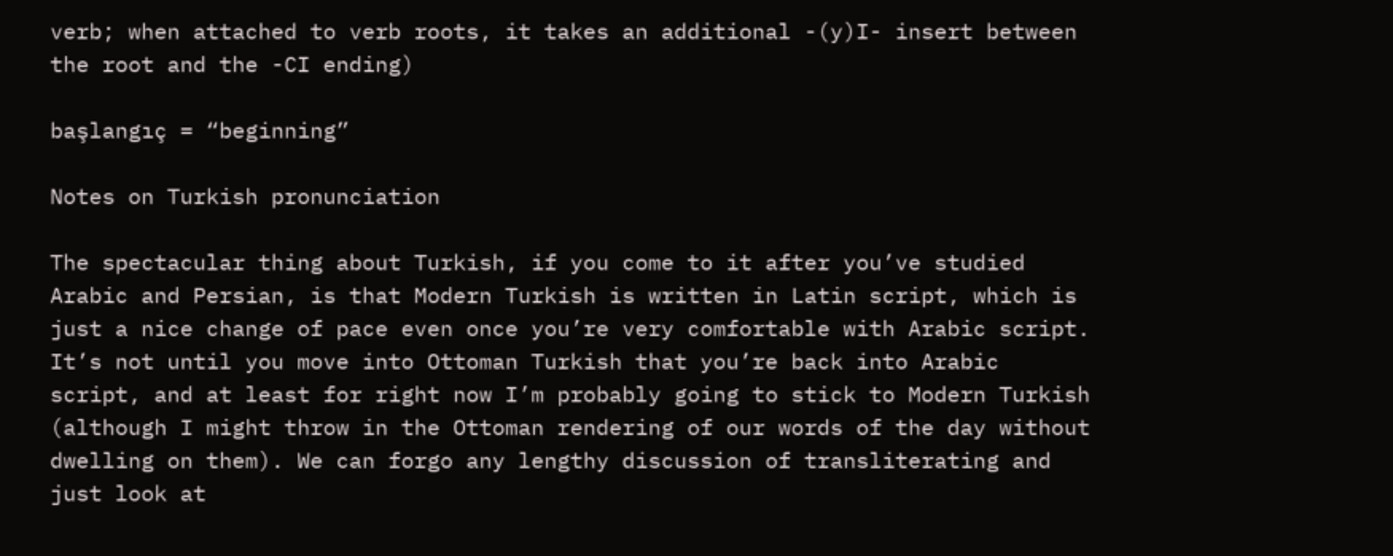verb; when attached to verb roots, it takes an additional -(y)I- insert between the root and the -CI ending)

başlangıç = “beginning”

Notes on Turkish pronunciation

The spectacular thing about Turkish, if you come to it after you’ve studied Arabic and Persian, is that Modern Turkish is written in Latin script, which is just a nice change of pace even once you’re very comfortable with Arabic script. It’s not until you move into Ottoman Turkish that you’re back into Arabic script, and at least for right now I’m probably going to stick to Modern Turkish (although I might throw in the Ottoman rendering of our words of the day without dwelling on them). We can forgo any lengthy discussion of transliterating and just look at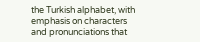the Turkish alphabet, with emphasis on characters and pronunciations that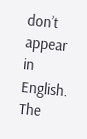don’t appear in English. The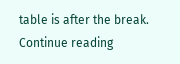table is after the break. Continue reading